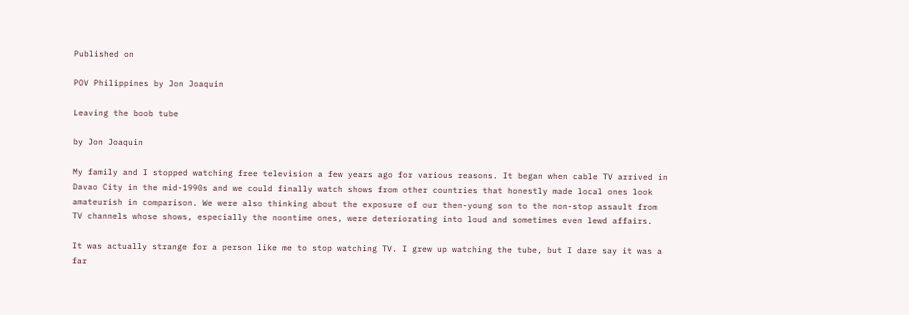Published on

POV Philippines by Jon Joaquin

Leaving the boob tube

by Jon Joaquin

My family and I stopped watching free television a few years ago for various reasons. It began when cable TV arrived in Davao City in the mid-1990s and we could finally watch shows from other countries that honestly made local ones look amateurish in comparison. We were also thinking about the exposure of our then-young son to the non-stop assault from TV channels whose shows, especially the noontime ones, were deteriorating into loud and sometimes even lewd affairs.

It was actually strange for a person like me to stop watching TV. I grew up watching the tube, but I dare say it was a far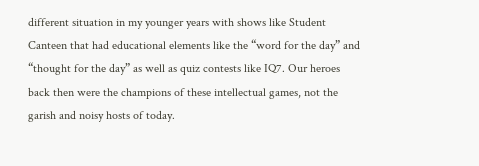different situation in my younger years with shows like Student Canteen that had educational elements like the “word for the day” and “thought for the day” as well as quiz contests like IQ7. Our heroes back then were the champions of these intellectual games, not the garish and noisy hosts of today.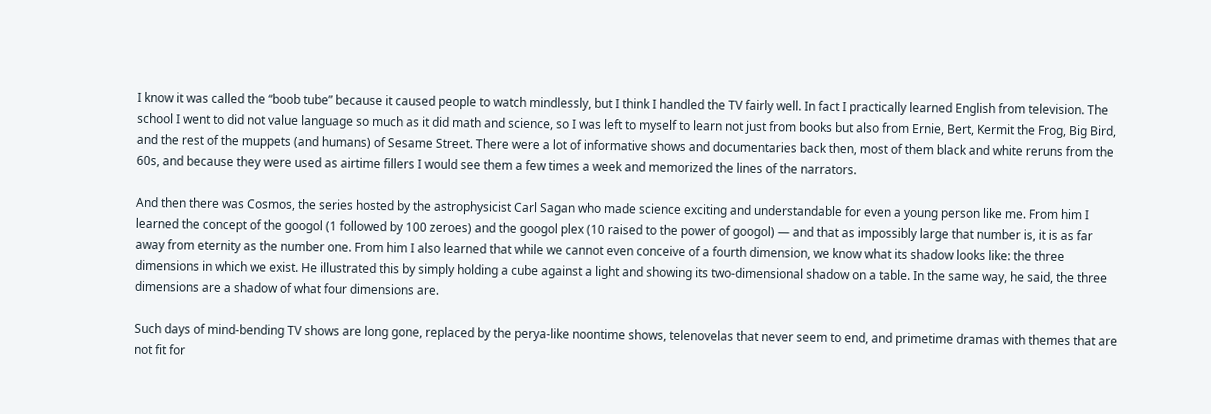I know it was called the “boob tube” because it caused people to watch mindlessly, but I think I handled the TV fairly well. In fact I practically learned English from television. The school I went to did not value language so much as it did math and science, so I was left to myself to learn not just from books but also from Ernie, Bert, Kermit the Frog, Big Bird, and the rest of the muppets (and humans) of Sesame Street. There were a lot of informative shows and documentaries back then, most of them black and white reruns from the 60s, and because they were used as airtime fillers I would see them a few times a week and memorized the lines of the narrators.

And then there was Cosmos, the series hosted by the astrophysicist Carl Sagan who made science exciting and understandable for even a young person like me. From him I learned the concept of the googol (1 followed by 100 zeroes) and the googol plex (10 raised to the power of googol) — and that as impossibly large that number is, it is as far away from eternity as the number one. From him I also learned that while we cannot even conceive of a fourth dimension, we know what its shadow looks like: the three dimensions in which we exist. He illustrated this by simply holding a cube against a light and showing its two-dimensional shadow on a table. In the same way, he said, the three dimensions are a shadow of what four dimensions are.

Such days of mind-bending TV shows are long gone, replaced by the perya-like noontime shows, telenovelas that never seem to end, and primetime dramas with themes that are not fit for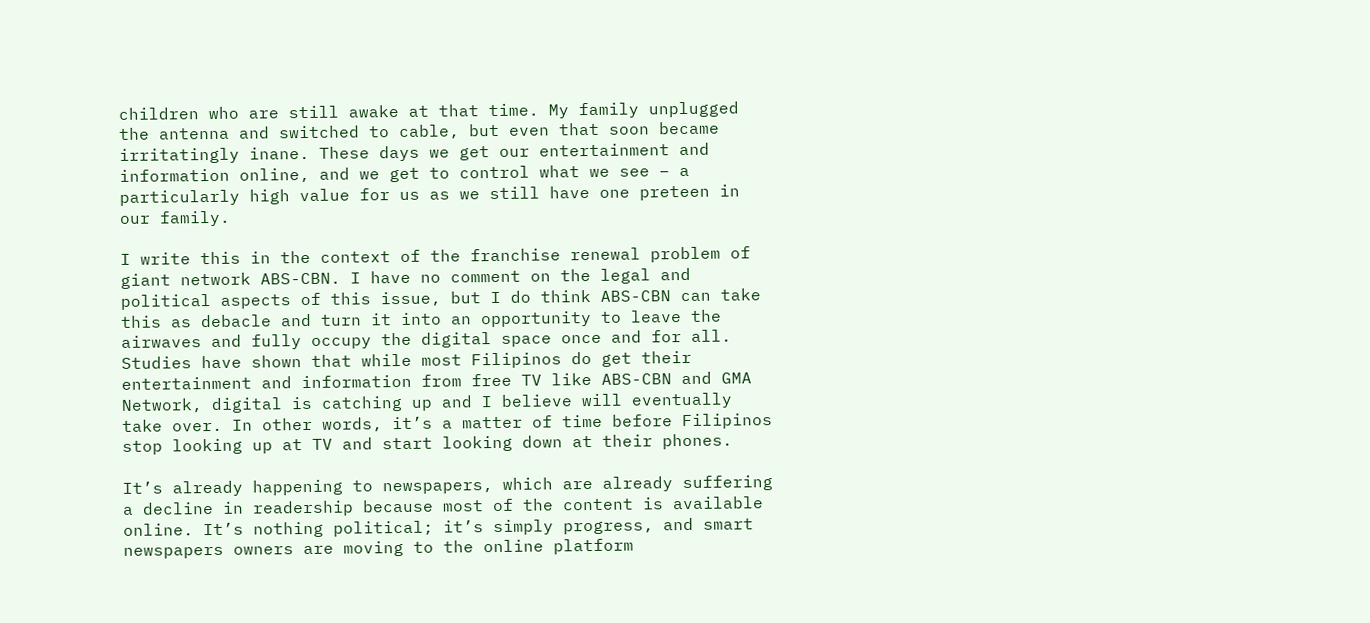children who are still awake at that time. My family unplugged the antenna and switched to cable, but even that soon became irritatingly inane. These days we get our entertainment and information online, and we get to control what we see – a particularly high value for us as we still have one preteen in our family.

I write this in the context of the franchise renewal problem of giant network ABS-CBN. I have no comment on the legal and political aspects of this issue, but I do think ABS-CBN can take this as debacle and turn it into an opportunity to leave the airwaves and fully occupy the digital space once and for all. Studies have shown that while most Filipinos do get their entertainment and information from free TV like ABS-CBN and GMA Network, digital is catching up and I believe will eventually take over. In other words, it’s a matter of time before Filipinos stop looking up at TV and start looking down at their phones.

It’s already happening to newspapers, which are already suffering a decline in readership because most of the content is available online. It’s nothing political; it’s simply progress, and smart newspapers owners are moving to the online platform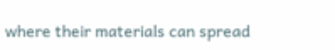where their materials can spread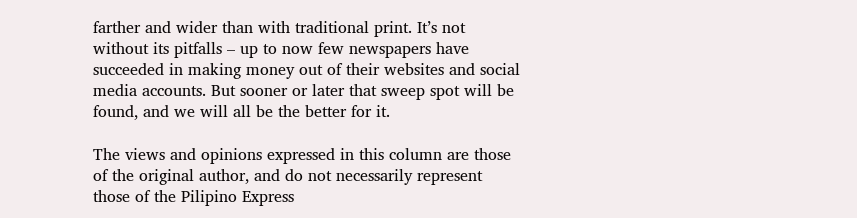farther and wider than with traditional print. It’s not without its pitfalls – up to now few newspapers have succeeded in making money out of their websites and social media accounts. But sooner or later that sweep spot will be found, and we will all be the better for it.

The views and opinions expressed in this column are those of the original author, and do not necessarily represent those of the Pilipino Express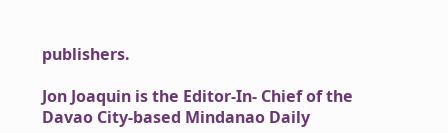publishers.

Jon Joaquin is the Editor-In- Chief of the Davao City-based Mindanao Daily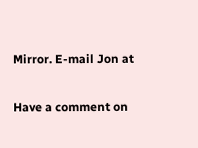Mirror. E-mail Jon at

Have a comment on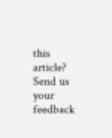this article? Send us your feedback